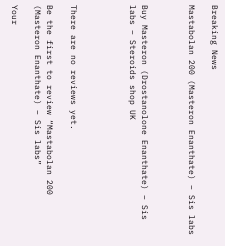Breaking News

Mastabolan 200 (Masteron Enanthate) – Sis labs



Buy Masteron (Drostanolone Enanthate) – Sis labs – Steroids shop UK




There are no reviews yet.

Be the first to review “Mastabolan 200 (Masteron Enanthate) – Sis labs”

Your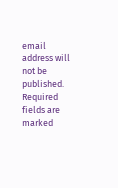email address will not be published. Required fields are marked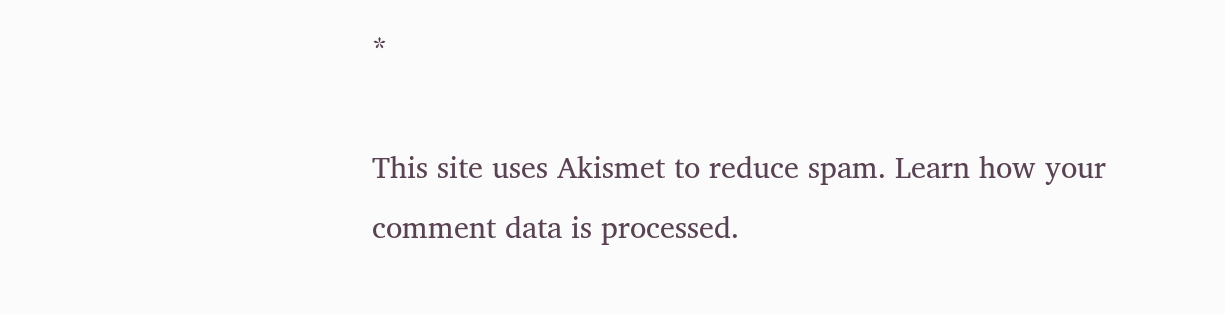*

This site uses Akismet to reduce spam. Learn how your comment data is processed.